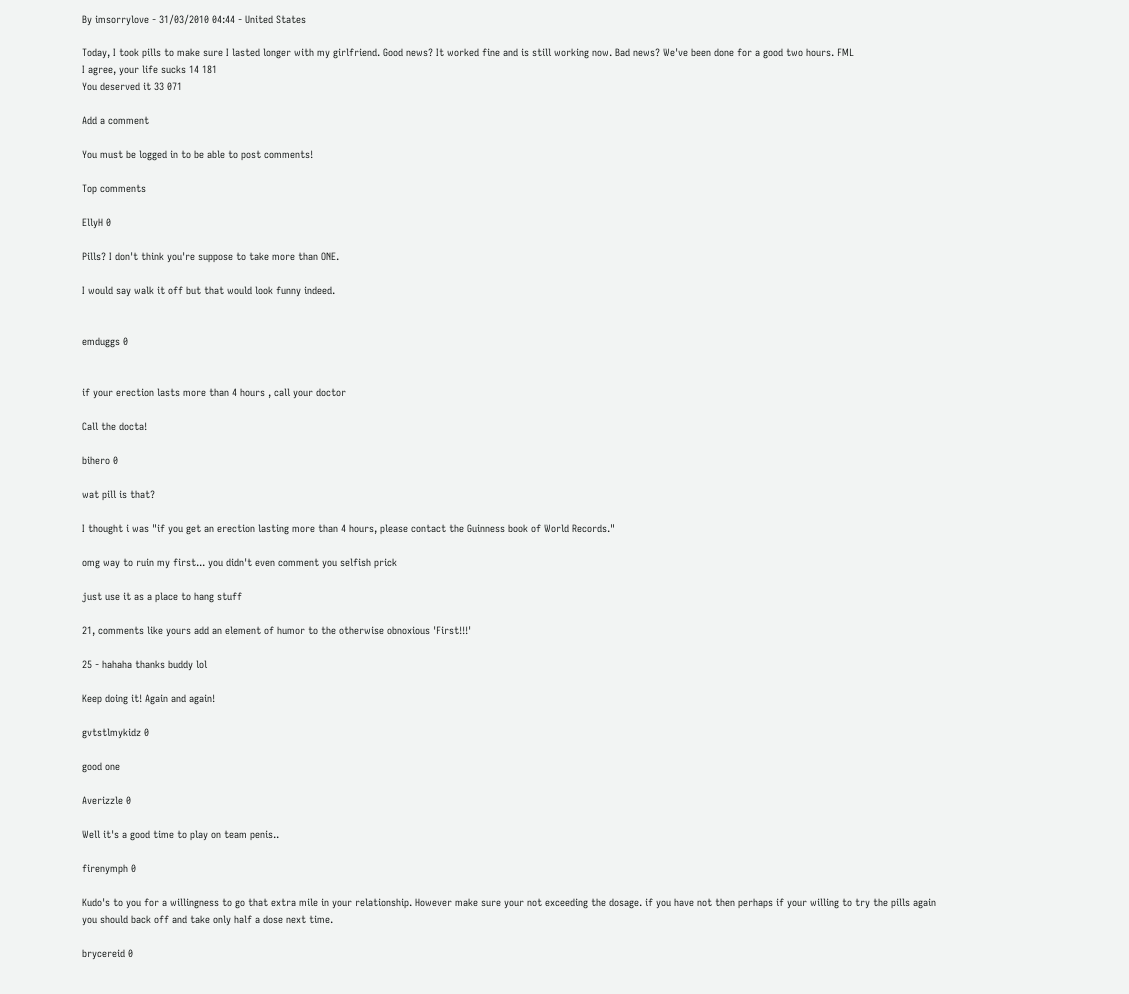By imsorrylove - 31/03/2010 04:44 - United States

Today, I took pills to make sure I lasted longer with my girlfriend. Good news? It worked fine and is still working now. Bad news? We've been done for a good two hours. FML
I agree, your life sucks 14 181
You deserved it 33 071

Add a comment

You must be logged in to be able to post comments!

Top comments

EllyH 0

Pills? I don't think you're suppose to take more than ONE.

I would say walk it off but that would look funny indeed.


emduggs 0


if your erection lasts more than 4 hours , call your doctor

Call the docta!

bihero 0

wat pill is that?

I thought i was "if you get an erection lasting more than 4 hours, please contact the Guinness book of World Records."

omg way to ruin my first... you didn't even comment you selfish prick

just use it as a place to hang stuff

21, comments like yours add an element of humor to the otherwise obnoxious 'First!!!'

25 - hahaha thanks buddy lol

Keep doing it! Again and again!

gvtstlmykidz 0

good one

Averizzle 0

Well it's a good time to play on team penis..

firenymph 0

Kudo's to you for a willingness to go that extra mile in your relationship. However make sure your not exceeding the dosage. if you have not then perhaps if your willing to try the pills again you should back off and take only half a dose next time.

brycereid 0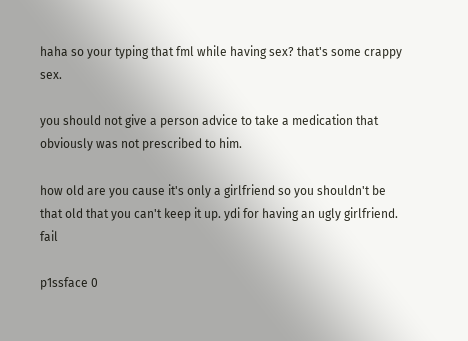haha so your typing that fml while having sex? that's some crappy sex.

you should not give a person advice to take a medication that obviously was not prescribed to him.

how old are you cause it's only a girlfriend so you shouldn't be that old that you can't keep it up. ydi for having an ugly girlfriend. fail

p1ssface 0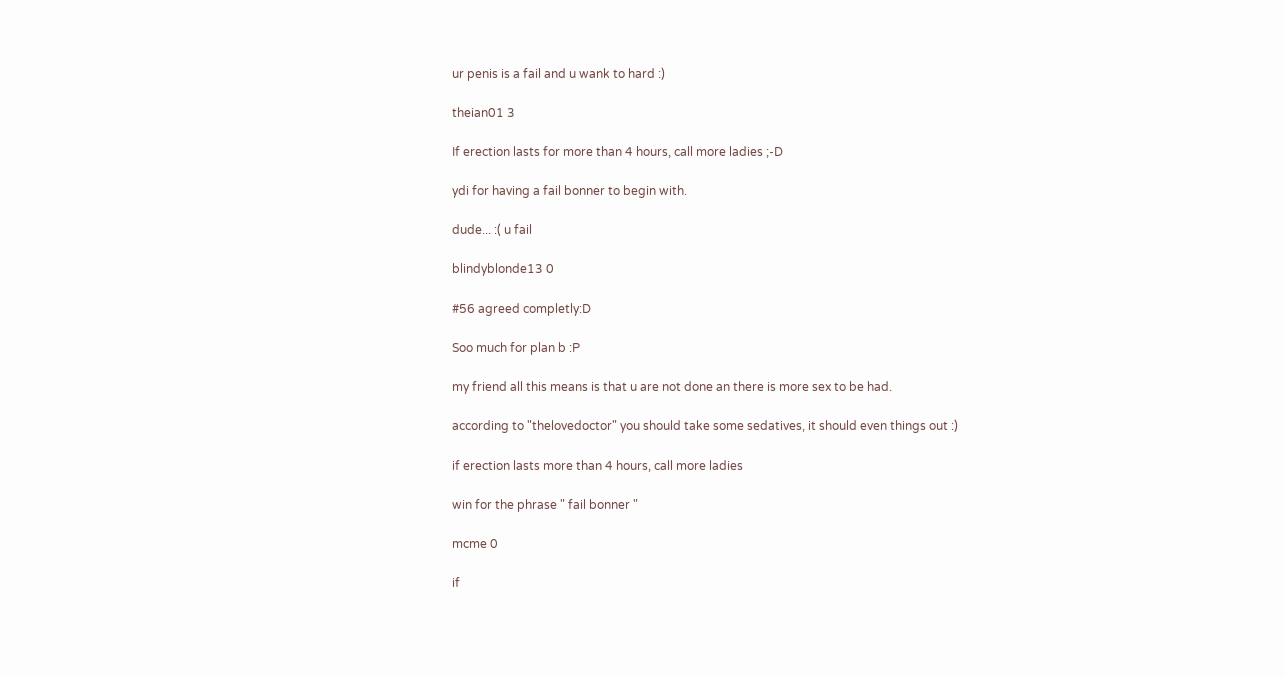ur penis is a fail and u wank to hard :)

theian01 3

If erection lasts for more than 4 hours, call more ladies ;-D

ydi for having a fail bonner to begin with.

dude... :( u fail

blindyblonde13 0

#56 agreed completly:D

Soo much for plan b :P

my friend all this means is that u are not done an there is more sex to be had.

according to "thelovedoctor" you should take some sedatives, it should even things out :)

if erection lasts more than 4 hours, call more ladies

win for the phrase " fail bonner "

mcme 0

if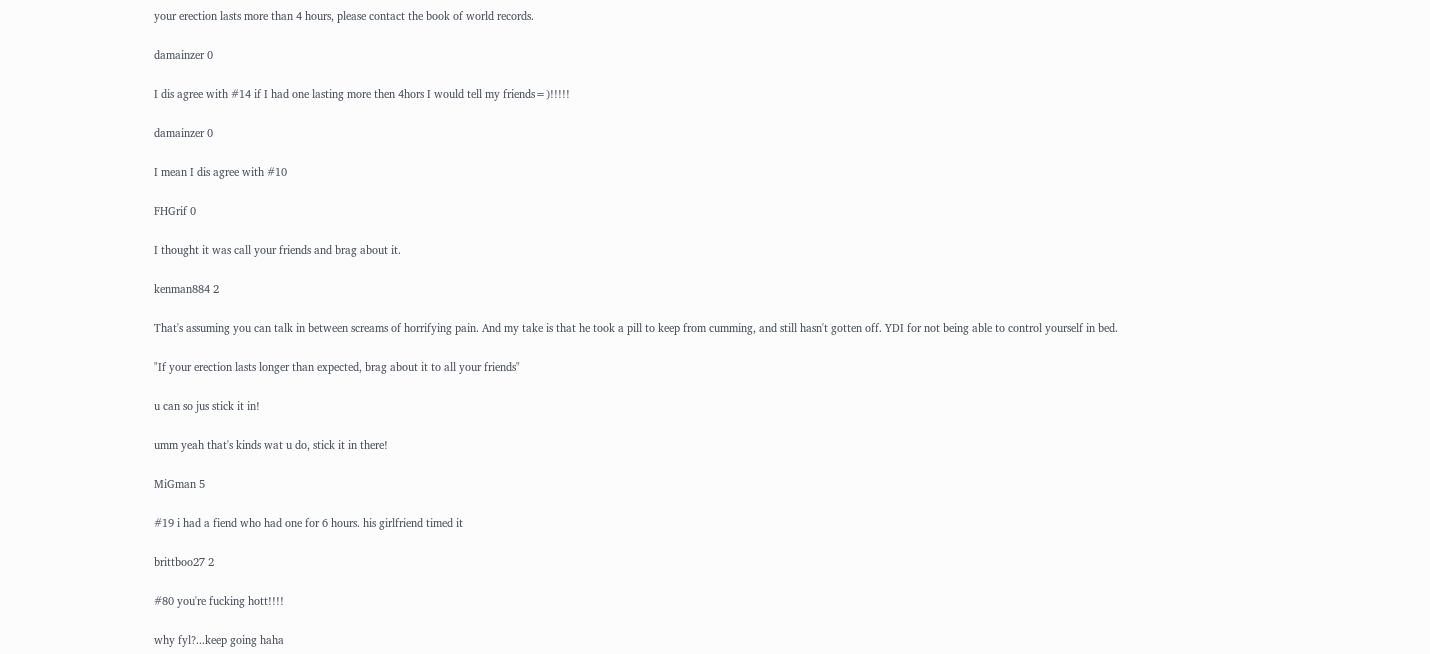your erection lasts more than 4 hours, please contact the book of world records.

damainzer 0

I dis agree with #14 if I had one lasting more then 4hors I would tell my friends=)!!!!!

damainzer 0

I mean I dis agree with #10

FHGrif 0

I thought it was call your friends and brag about it.

kenman884 2

That's assuming you can talk in between screams of horrifying pain. And my take is that he took a pill to keep from cumming, and still hasn't gotten off. YDI for not being able to control yourself in bed.

"If your erection lasts longer than expected, brag about it to all your friends"

u can so jus stick it in!

umm yeah that's kinds wat u do, stick it in there!

MiGman 5

#19 i had a fiend who had one for 6 hours. his girlfriend timed it

brittboo27 2

#80 you're fucking hott!!!!

why fyl?...keep going haha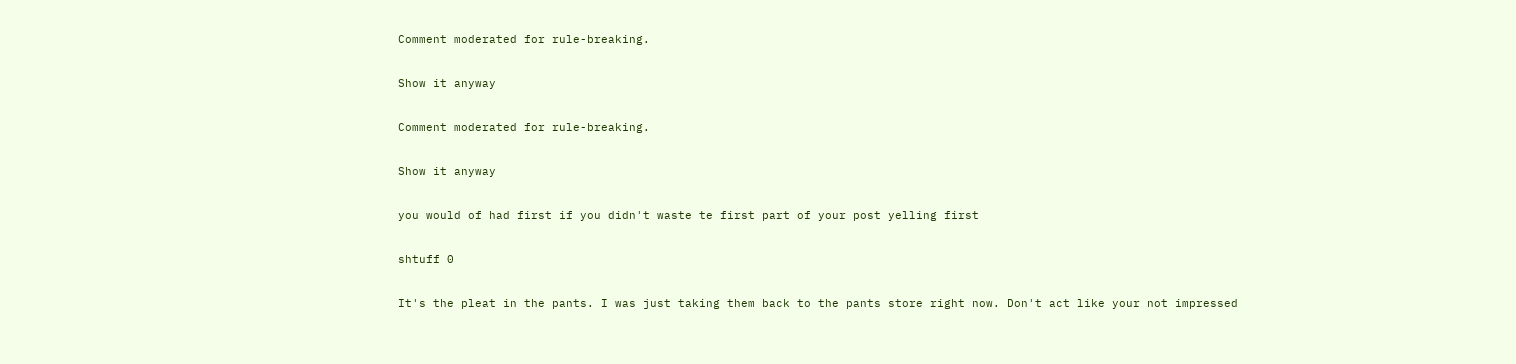Comment moderated for rule-breaking.

Show it anyway

Comment moderated for rule-breaking.

Show it anyway

you would of had first if you didn't waste te first part of your post yelling first

shtuff 0

It's the pleat in the pants. I was just taking them back to the pants store right now. Don't act like your not impressed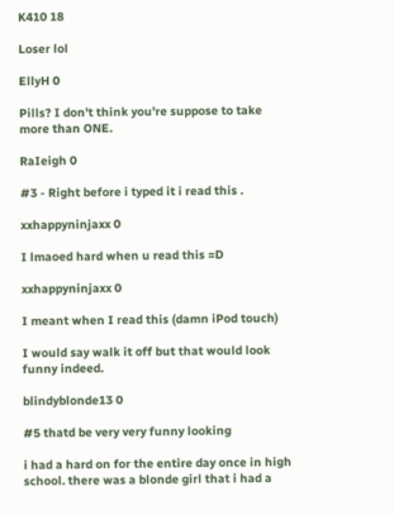K410 18

Loser lol

EllyH 0

Pills? I don't think you're suppose to take more than ONE.

RaIeigh 0

#3 - Right before i typed it i read this .

xxhappyninjaxx 0

I lmaoed hard when u read this =D

xxhappyninjaxx 0

I meant when I read this (damn iPod touch)

I would say walk it off but that would look funny indeed.

blindyblonde13 0

#5 thatd be very very funny looking

i had a hard on for the entire day once in high school. there was a blonde girl that i had a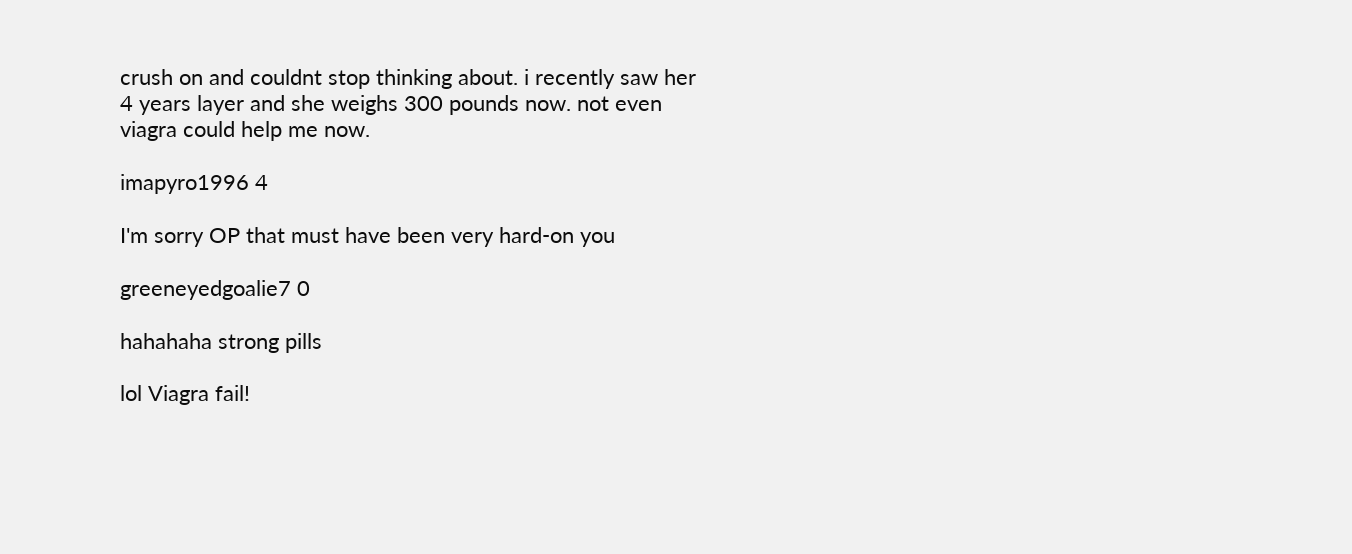crush on and couldnt stop thinking about. i recently saw her 4 years layer and she weighs 300 pounds now. not even viagra could help me now.

imapyro1996 4

I'm sorry OP that must have been very hard-on you

greeneyedgoalie7 0

hahahaha strong pills

lol Viagra fail!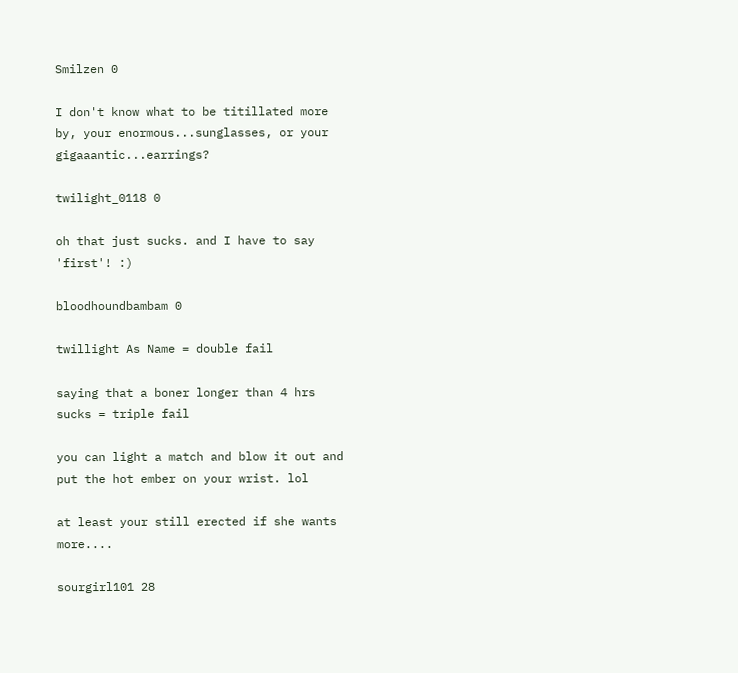Smilzen 0

I don't know what to be titillated more by, your enormous...sunglasses, or your gigaaantic...earrings?

twilight_0118 0

oh that just sucks. and I have to say 'first'! :)

bloodhoundbambam 0

twillight As Name = double fail

saying that a boner longer than 4 hrs sucks = triple fail

you can light a match and blow it out and put the hot ember on your wrist. lol

at least your still erected if she wants more....

sourgirl101 28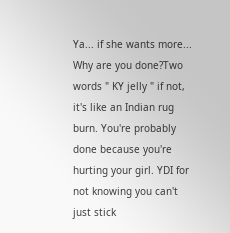Ya... if she wants more... Why are you done?Two words " KY jelly " if not, it's like an Indian rug burn. You're probably done because you're hurting your girl. YDI for not knowing you can't just stick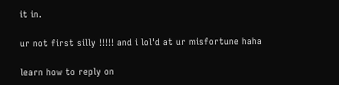it in.

ur not first silly !!!!! and i lol'd at ur misfortune haha

learn how to reply on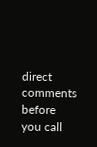direct comments before you call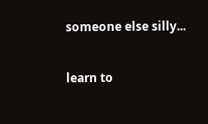someone else silly...

learn to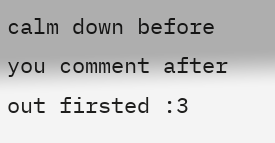calm down before you comment after out firsted :3